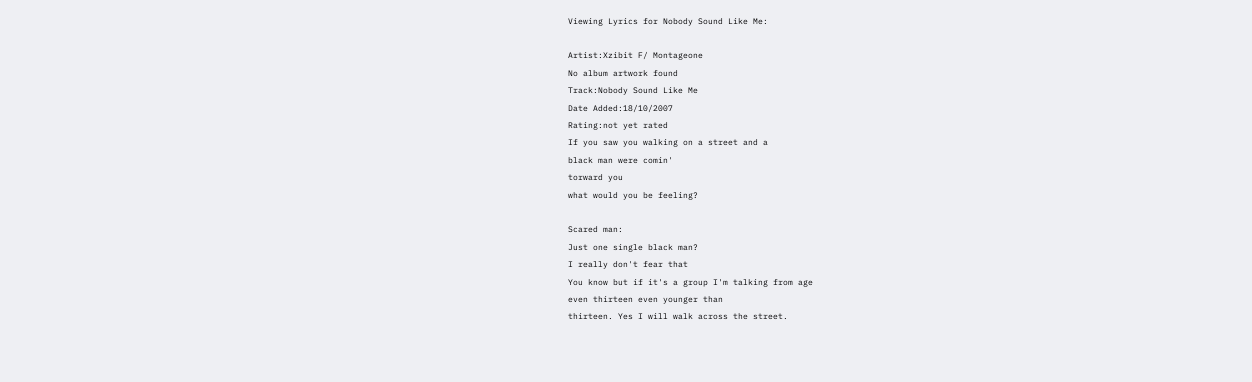Viewing Lyrics for Nobody Sound Like Me:

Artist:Xzibit F/ Montageone
No album artwork found
Track:Nobody Sound Like Me
Date Added:18/10/2007
Rating:not yet rated
If you saw you walking on a street and a
black man were comin'
torward you
what would you be feeling?

Scared man:
Just one single black man?
I really don't fear that
You know but if it's a group I'm talking from age
even thirteen even younger than
thirteen. Yes I will walk across the street.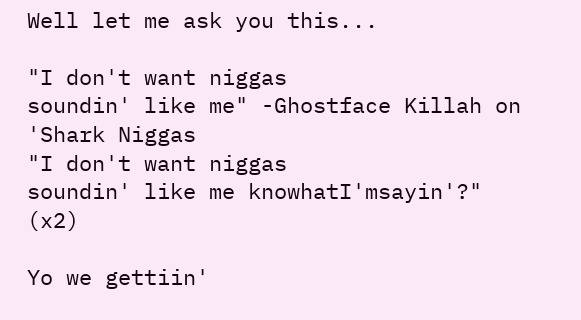Well let me ask you this...

"I don't want niggas
soundin' like me" -Ghostface Killah on 'Shark Niggas
"I don't want niggas
soundin' like me knowhatI'msayin'?" (x2)

Yo we gettiin'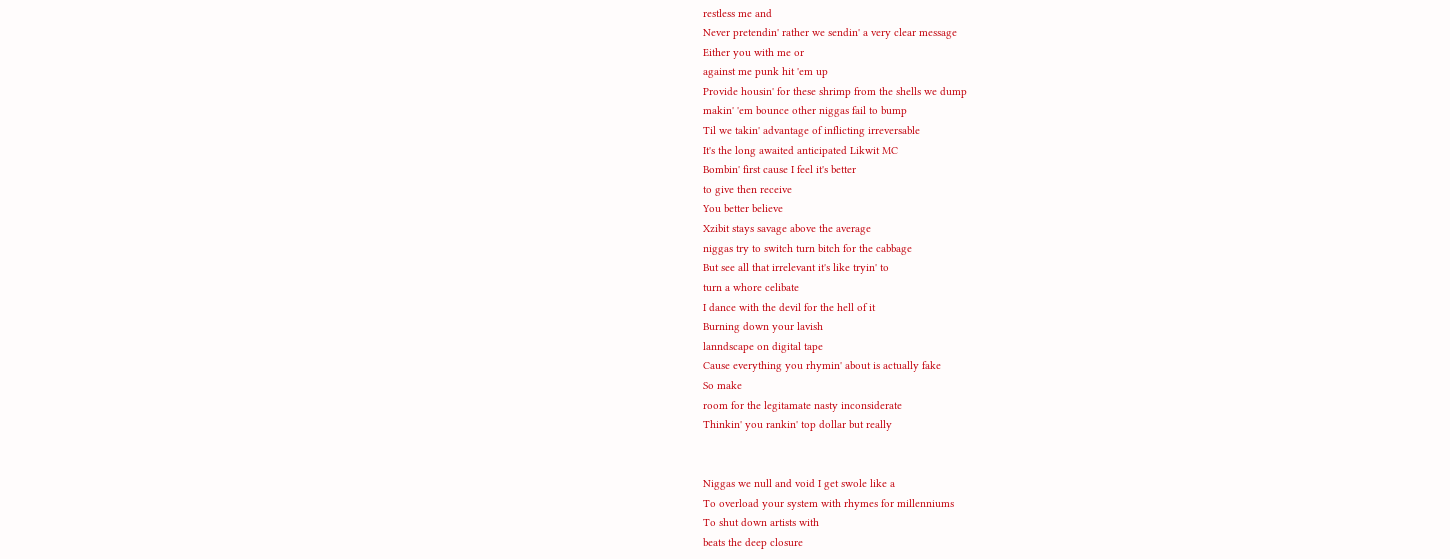restless me and
Never pretendin' rather we sendin' a very clear message
Either you with me or
against me punk hit 'em up
Provide housin' for these shrimp from the shells we dump
makin' 'em bounce other niggas fail to bump
Til we takin' advantage of inflicting irreversable
It's the long awaited anticipated Likwit MC
Bombin' first cause I feel it's better
to give then receive
You better believe
Xzibit stays savage above the average
niggas try to switch turn bitch for the cabbage
But see all that irrelevant it's like tryin' to
turn a whore celibate
I dance with the devil for the hell of it
Burning down your lavish
lanndscape on digital tape
Cause everything you rhymin' about is actually fake
So make
room for the legitamate nasty inconsiderate
Thinkin' you rankin' top dollar but really


Niggas we null and void I get swole like a
To overload your system with rhymes for millenniums
To shut down artists with
beats the deep closure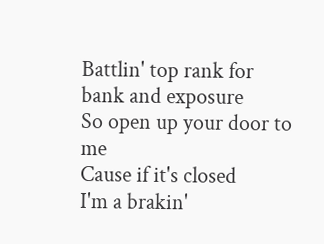Battlin' top rank for bank and exposure
So open up your door to me
Cause if it's closed
I'm a brakin'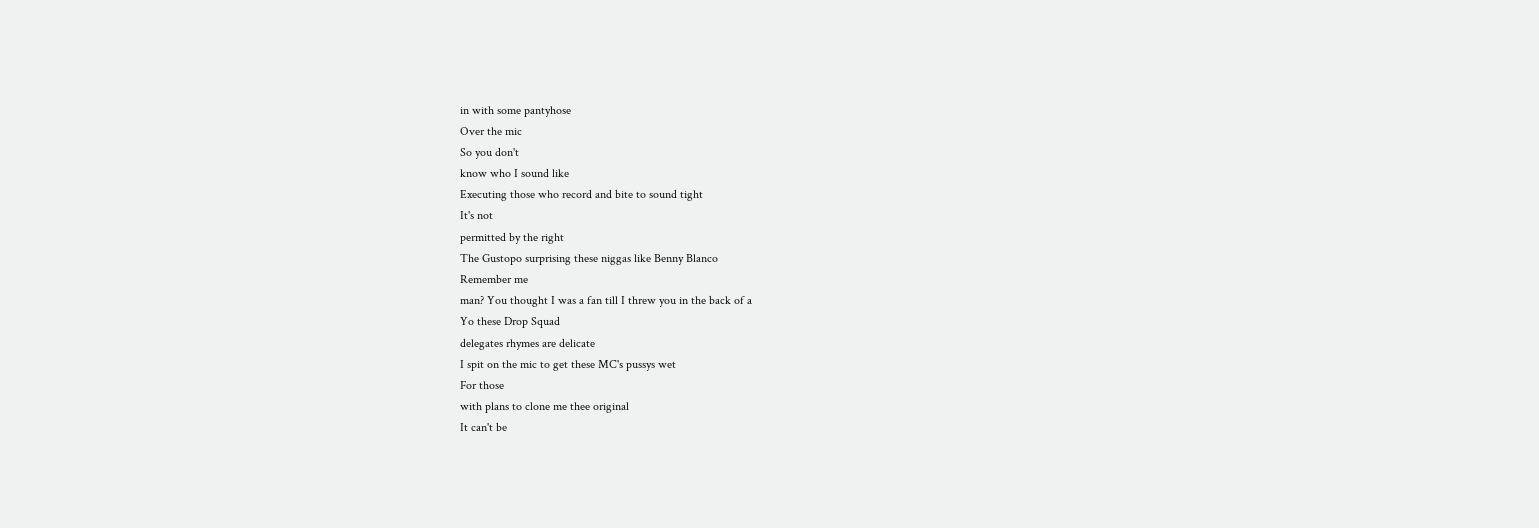in with some pantyhose
Over the mic
So you don't
know who I sound like
Executing those who record and bite to sound tight
It's not
permitted by the right
The Gustopo surprising these niggas like Benny Blanco
Remember me
man? You thought I was a fan till I threw you in the back of a
Yo these Drop Squad
delegates rhymes are delicate
I spit on the mic to get these MC's pussys wet
For those
with plans to clone me thee original
It can't be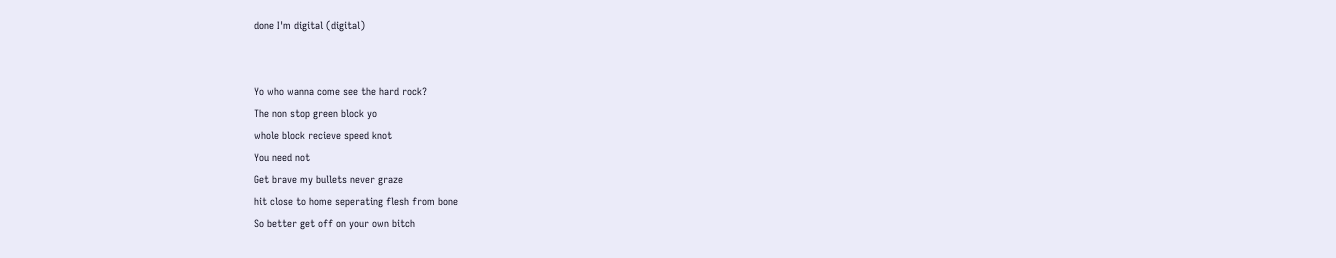done I'm digital (digital)


Yo who wanna come see the hard rock?
The non stop green block yo
whole block recieve speed knot
You need not
Get brave my bullets never graze
hit close to home seperating flesh from bone
So better get off on your own bitch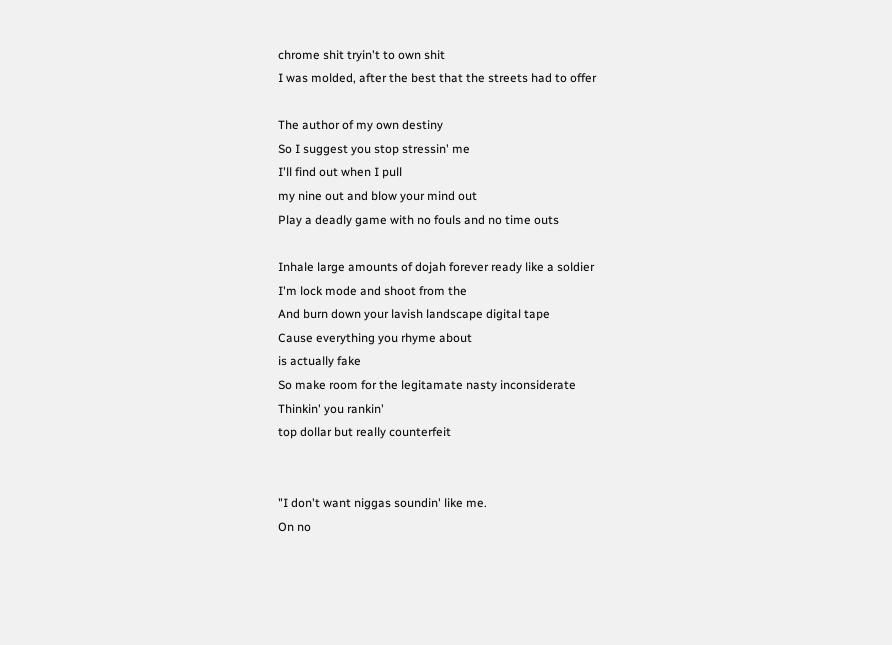chrome shit tryin't to own shit
I was molded, after the best that the streets had to offer

The author of my own destiny
So I suggest you stop stressin' me
I'll find out when I pull
my nine out and blow your mind out
Play a deadly game with no fouls and no time outs

Inhale large amounts of dojah forever ready like a soldier
I'm lock mode and shoot from the
And burn down your lavish landscape digital tape
Cause everything you rhyme about
is actually fake
So make room for the legitamate nasty inconsiderate
Thinkin' you rankin'
top dollar but really counterfeit


"I don't want niggas soundin' like me.
On no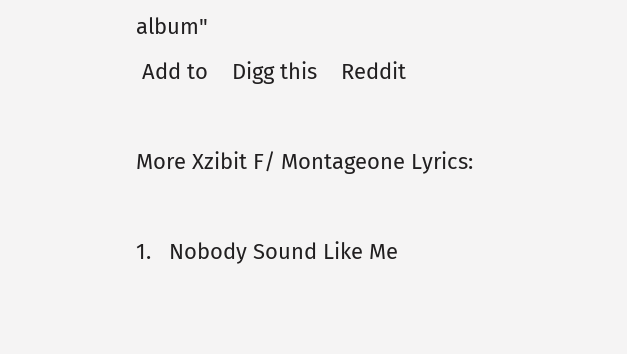album"
 Add to    Digg this    Reddit

More Xzibit F/ Montageone Lyrics:

1.   Nobody Sound Like Me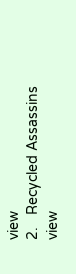view
2.   Recycled Assassins  view